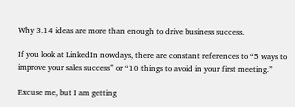Why 3.14 ideas are more than enough to drive business success.

If you look at LinkedIn nowdays, there are constant references to “5 ways to improve your sales success” or “10 things to avoid in your first meeting.”

Excuse me, but I am getting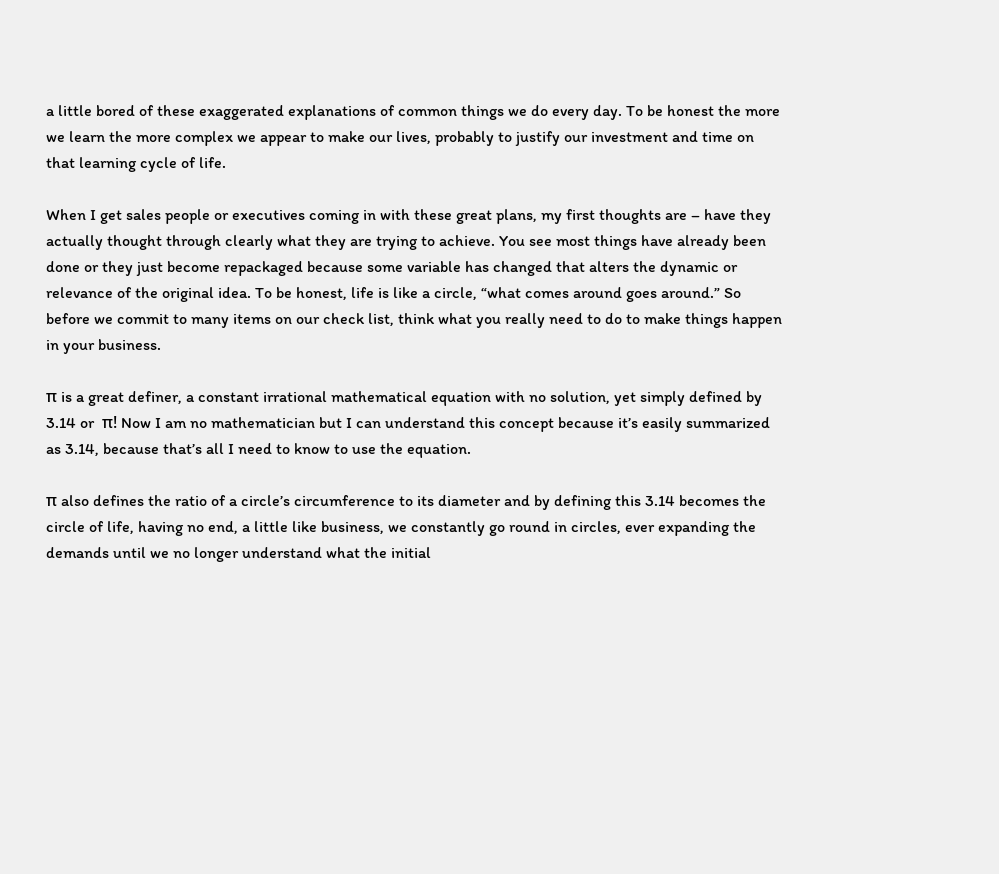a little bored of these exaggerated explanations of common things we do every day. To be honest the more we learn the more complex we appear to make our lives, probably to justify our investment and time on that learning cycle of life.

When I get sales people or executives coming in with these great plans, my first thoughts are – have they actually thought through clearly what they are trying to achieve. You see most things have already been done or they just become repackaged because some variable has changed that alters the dynamic or relevance of the original idea. To be honest, life is like a circle, “what comes around goes around.” So before we commit to many items on our check list, think what you really need to do to make things happen in your business.

π is a great definer, a constant irrational mathematical equation with no solution, yet simply defined by 3.14 or  π! Now I am no mathematician but I can understand this concept because it’s easily summarized as 3.14, because that’s all I need to know to use the equation.

π also defines the ratio of a circle’s circumference to its diameter and by defining this 3.14 becomes the circle of life, having no end, a little like business, we constantly go round in circles, ever expanding the demands until we no longer understand what the initial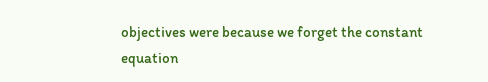objectives were because we forget the constant equation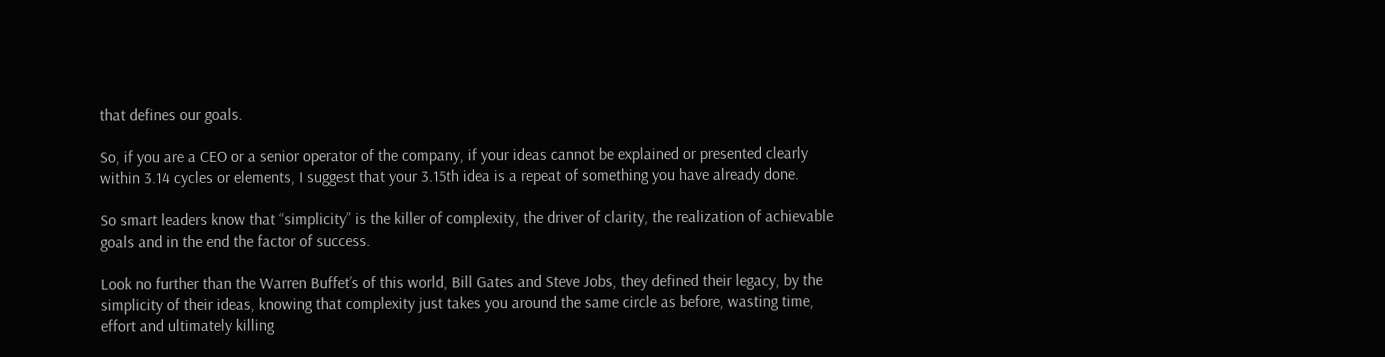that defines our goals.

So, if you are a CEO or a senior operator of the company, if your ideas cannot be explained or presented clearly within 3.14 cycles or elements, I suggest that your 3.15th idea is a repeat of something you have already done.

So smart leaders know that “simplicity” is the killer of complexity, the driver of clarity, the realization of achievable goals and in the end the factor of success.

Look no further than the Warren Buffet’s of this world, Bill Gates and Steve Jobs, they defined their legacy, by the simplicity of their ideas, knowing that complexity just takes you around the same circle as before, wasting time, effort and ultimately killing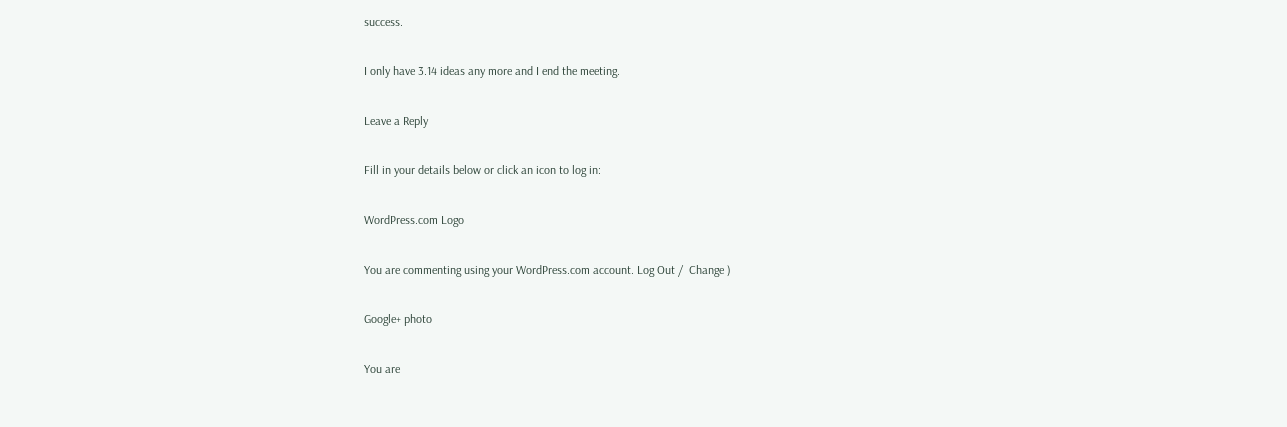success.

I only have 3.14 ideas any more and I end the meeting.

Leave a Reply

Fill in your details below or click an icon to log in:

WordPress.com Logo

You are commenting using your WordPress.com account. Log Out /  Change )

Google+ photo

You are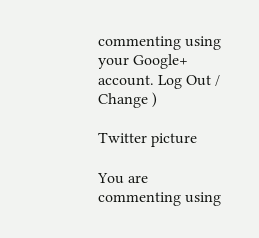commenting using your Google+ account. Log Out /  Change )

Twitter picture

You are commenting using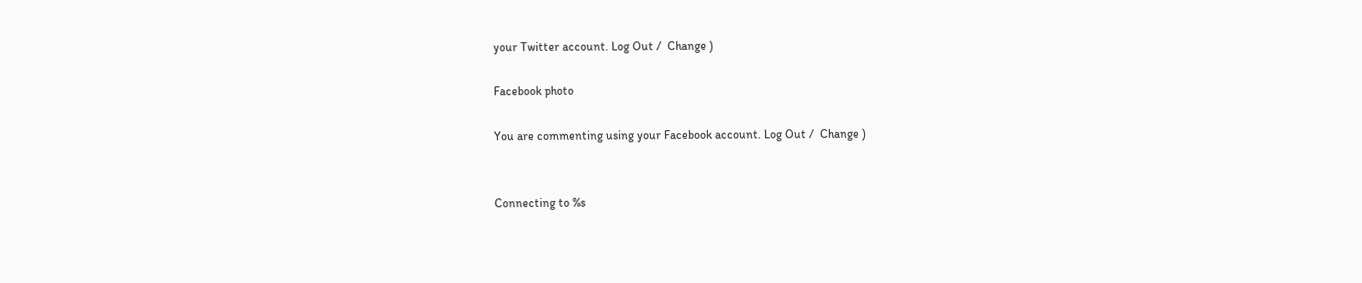your Twitter account. Log Out /  Change )

Facebook photo

You are commenting using your Facebook account. Log Out /  Change )


Connecting to %s